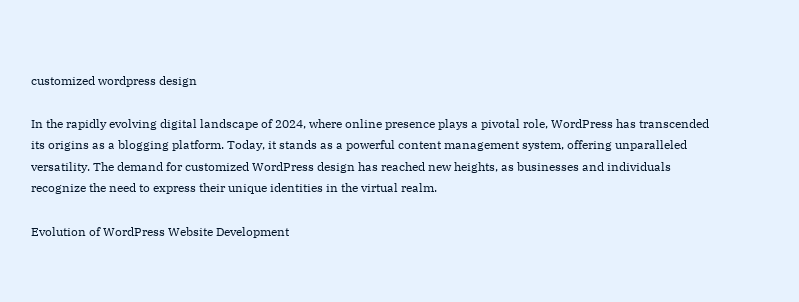customized wordpress design

In the rapidly evolving digital landscape of 2024, where online presence plays a pivotal role, WordPress has transcended its origins as a blogging platform. Today, it stands as a powerful content management system, offering unparalleled versatility. The demand for customized WordPress design has reached new heights, as businesses and individuals recognize the need to express their unique identities in the virtual realm.

Evolution of WordPress Website Development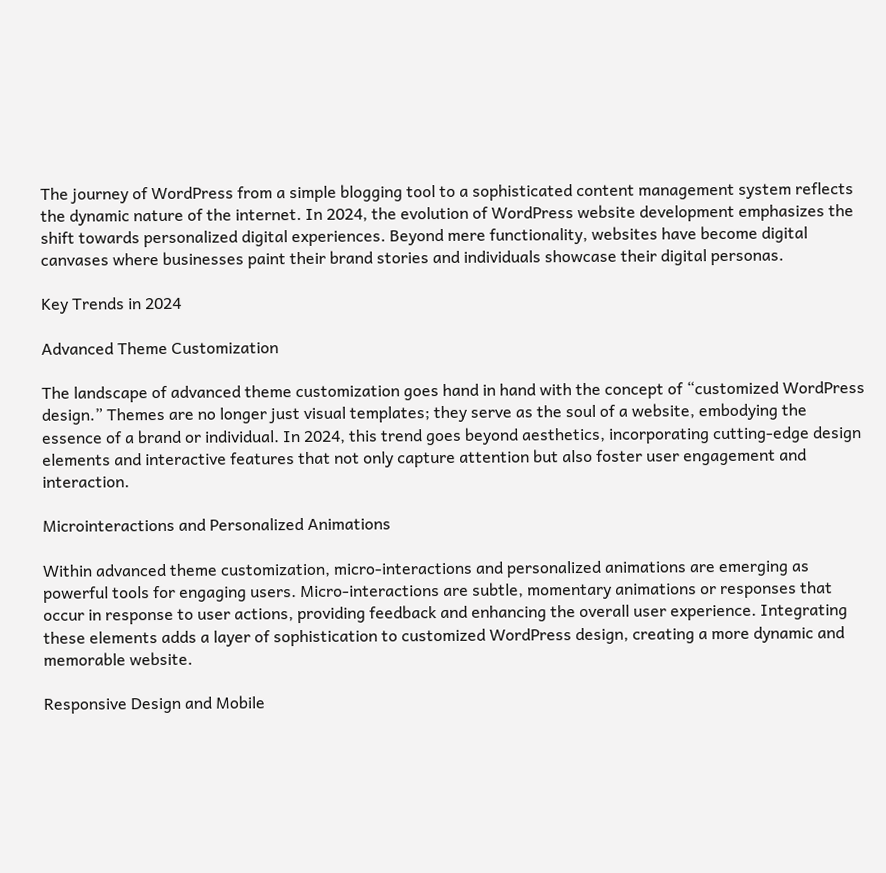The journey of WordPress from a simple blogging tool to a sophisticated content management system reflects the dynamic nature of the internet. In 2024, the evolution of WordPress website development emphasizes the shift towards personalized digital experiences. Beyond mere functionality, websites have become digital canvases where businesses paint their brand stories and individuals showcase their digital personas.

Key Trends in 2024

Advanced Theme Customization

The landscape of advanced theme customization goes hand in hand with the concept of “customized WordPress design.” Themes are no longer just visual templates; they serve as the soul of a website, embodying the essence of a brand or individual. In 2024, this trend goes beyond aesthetics, incorporating cutting-edge design elements and interactive features that not only capture attention but also foster user engagement and interaction.

Microinteractions and Personalized Animations

Within advanced theme customization, micro-interactions and personalized animations are emerging as powerful tools for engaging users. Micro-interactions are subtle, momentary animations or responses that occur in response to user actions, providing feedback and enhancing the overall user experience. Integrating these elements adds a layer of sophistication to customized WordPress design, creating a more dynamic and memorable website.

Responsive Design and Mobile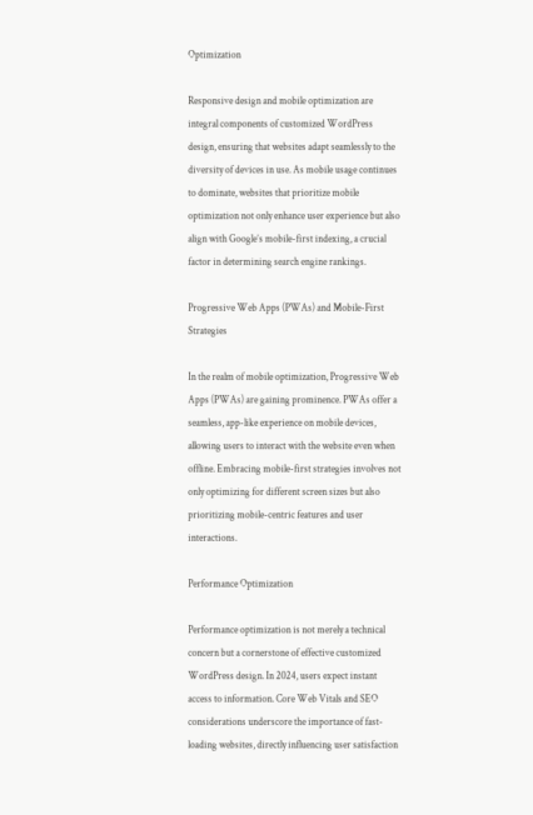Optimization

Responsive design and mobile optimization are integral components of customized WordPress design, ensuring that websites adapt seamlessly to the diversity of devices in use. As mobile usage continues to dominate, websites that prioritize mobile optimization not only enhance user experience but also align with Google’s mobile-first indexing, a crucial factor in determining search engine rankings.

Progressive Web Apps (PWAs) and Mobile-First Strategies

In the realm of mobile optimization, Progressive Web Apps (PWAs) are gaining prominence. PWAs offer a seamless, app-like experience on mobile devices, allowing users to interact with the website even when offline. Embracing mobile-first strategies involves not only optimizing for different screen sizes but also prioritizing mobile-centric features and user interactions.

Performance Optimization

Performance optimization is not merely a technical concern but a cornerstone of effective customized WordPress design. In 2024, users expect instant access to information. Core Web Vitals and SEO considerations underscore the importance of fast-loading websites, directly influencing user satisfaction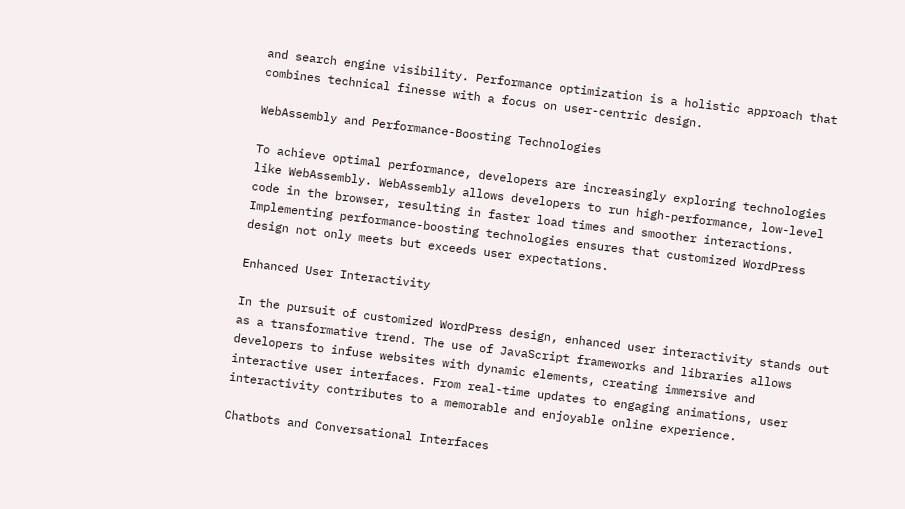and search engine visibility. Performance optimization is a holistic approach that combines technical finesse with a focus on user-centric design.

WebAssembly and Performance-Boosting Technologies

To achieve optimal performance, developers are increasingly exploring technologies like WebAssembly. WebAssembly allows developers to run high-performance, low-level code in the browser, resulting in faster load times and smoother interactions. Implementing performance-boosting technologies ensures that customized WordPress design not only meets but exceeds user expectations.

Enhanced User Interactivity

In the pursuit of customized WordPress design, enhanced user interactivity stands out as a transformative trend. The use of JavaScript frameworks and libraries allows developers to infuse websites with dynamic elements, creating immersive and interactive user interfaces. From real-time updates to engaging animations, user interactivity contributes to a memorable and enjoyable online experience.

Chatbots and Conversational Interfaces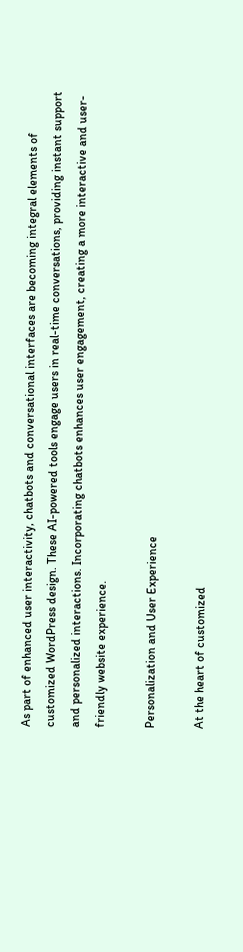As part of enhanced user interactivity, chatbots and conversational interfaces are becoming integral elements of customized WordPress design. These AI-powered tools engage users in real-time conversations, providing instant support and personalized interactions. Incorporating chatbots enhances user engagement, creating a more interactive and user-friendly website experience.

Personalization and User Experience

At the heart of customized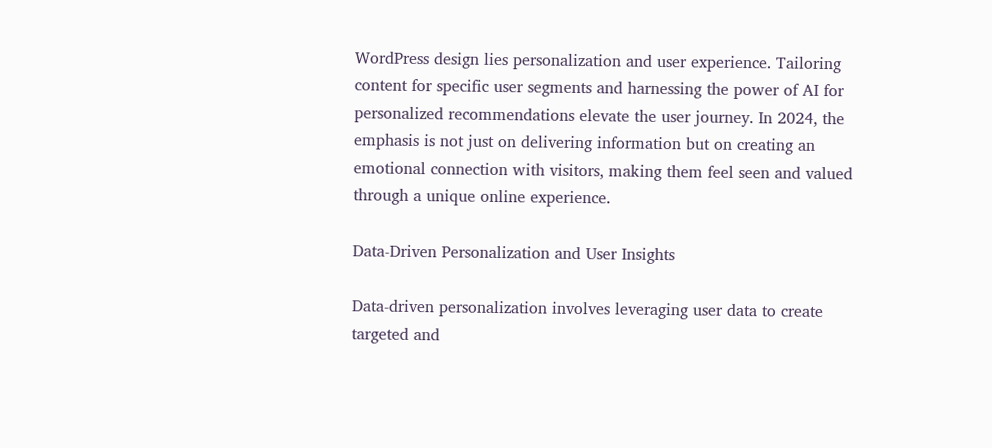WordPress design lies personalization and user experience. Tailoring content for specific user segments and harnessing the power of AI for personalized recommendations elevate the user journey. In 2024, the emphasis is not just on delivering information but on creating an emotional connection with visitors, making them feel seen and valued through a unique online experience.

Data-Driven Personalization and User Insights

Data-driven personalization involves leveraging user data to create targeted and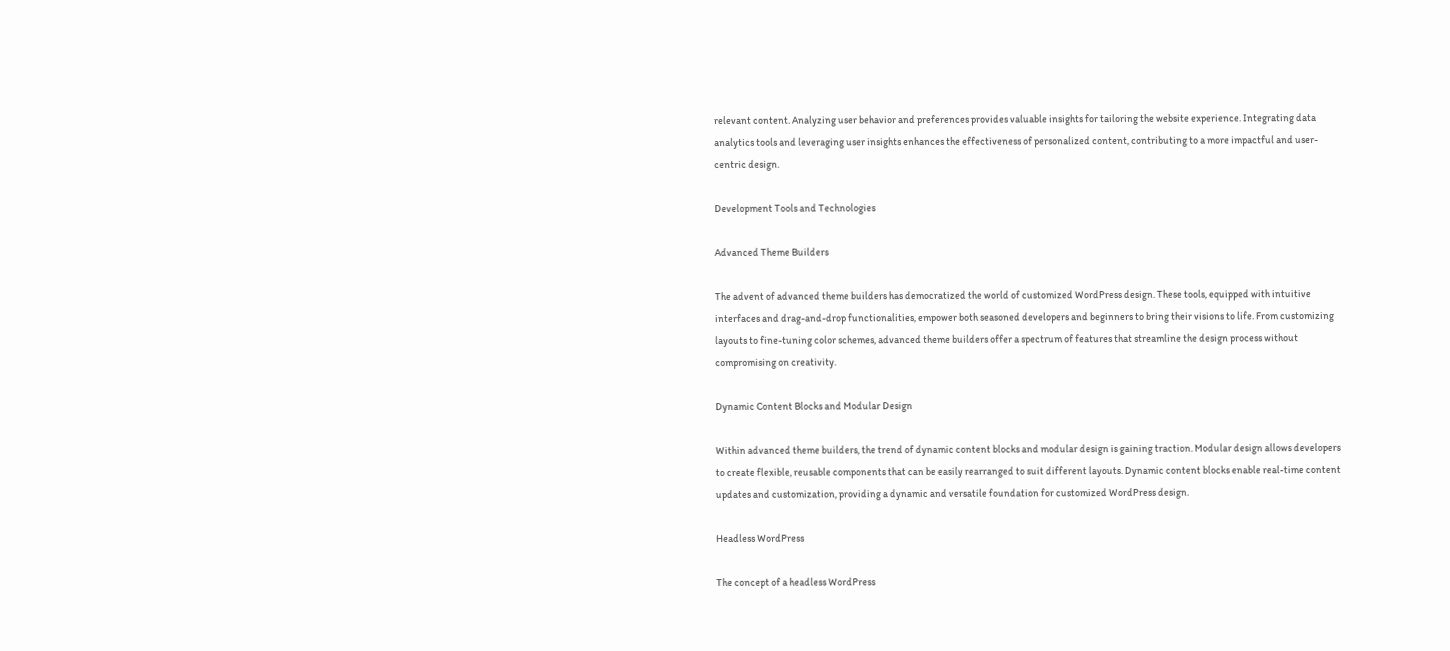relevant content. Analyzing user behavior and preferences provides valuable insights for tailoring the website experience. Integrating data analytics tools and leveraging user insights enhances the effectiveness of personalized content, contributing to a more impactful and user-centric design.

Development Tools and Technologies

Advanced Theme Builders

The advent of advanced theme builders has democratized the world of customized WordPress design. These tools, equipped with intuitive interfaces and drag-and-drop functionalities, empower both seasoned developers and beginners to bring their visions to life. From customizing layouts to fine-tuning color schemes, advanced theme builders offer a spectrum of features that streamline the design process without compromising on creativity.

Dynamic Content Blocks and Modular Design

Within advanced theme builders, the trend of dynamic content blocks and modular design is gaining traction. Modular design allows developers to create flexible, reusable components that can be easily rearranged to suit different layouts. Dynamic content blocks enable real-time content updates and customization, providing a dynamic and versatile foundation for customized WordPress design.

Headless WordPress

The concept of a headless WordPress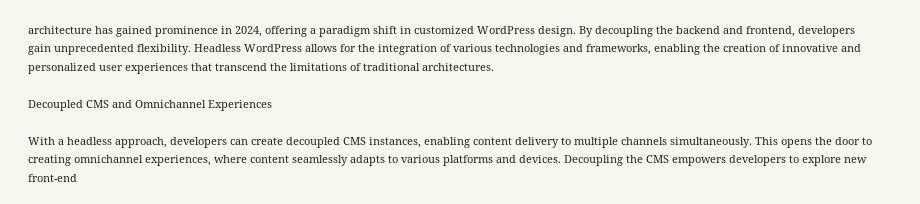architecture has gained prominence in 2024, offering a paradigm shift in customized WordPress design. By decoupling the backend and frontend, developers gain unprecedented flexibility. Headless WordPress allows for the integration of various technologies and frameworks, enabling the creation of innovative and personalized user experiences that transcend the limitations of traditional architectures.

Decoupled CMS and Omnichannel Experiences

With a headless approach, developers can create decoupled CMS instances, enabling content delivery to multiple channels simultaneously. This opens the door to creating omnichannel experiences, where content seamlessly adapts to various platforms and devices. Decoupling the CMS empowers developers to explore new front-end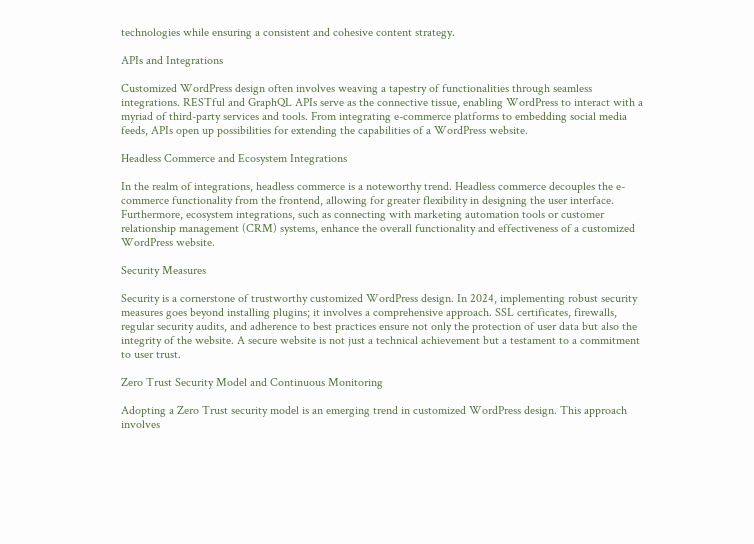technologies while ensuring a consistent and cohesive content strategy.

APIs and Integrations

Customized WordPress design often involves weaving a tapestry of functionalities through seamless integrations. RESTful and GraphQL APIs serve as the connective tissue, enabling WordPress to interact with a myriad of third-party services and tools. From integrating e-commerce platforms to embedding social media feeds, APIs open up possibilities for extending the capabilities of a WordPress website.

Headless Commerce and Ecosystem Integrations

In the realm of integrations, headless commerce is a noteworthy trend. Headless commerce decouples the e-commerce functionality from the frontend, allowing for greater flexibility in designing the user interface. Furthermore, ecosystem integrations, such as connecting with marketing automation tools or customer relationship management (CRM) systems, enhance the overall functionality and effectiveness of a customized WordPress website.

Security Measures

Security is a cornerstone of trustworthy customized WordPress design. In 2024, implementing robust security measures goes beyond installing plugins; it involves a comprehensive approach. SSL certificates, firewalls, regular security audits, and adherence to best practices ensure not only the protection of user data but also the integrity of the website. A secure website is not just a technical achievement but a testament to a commitment to user trust.

Zero Trust Security Model and Continuous Monitoring

Adopting a Zero Trust security model is an emerging trend in customized WordPress design. This approach involves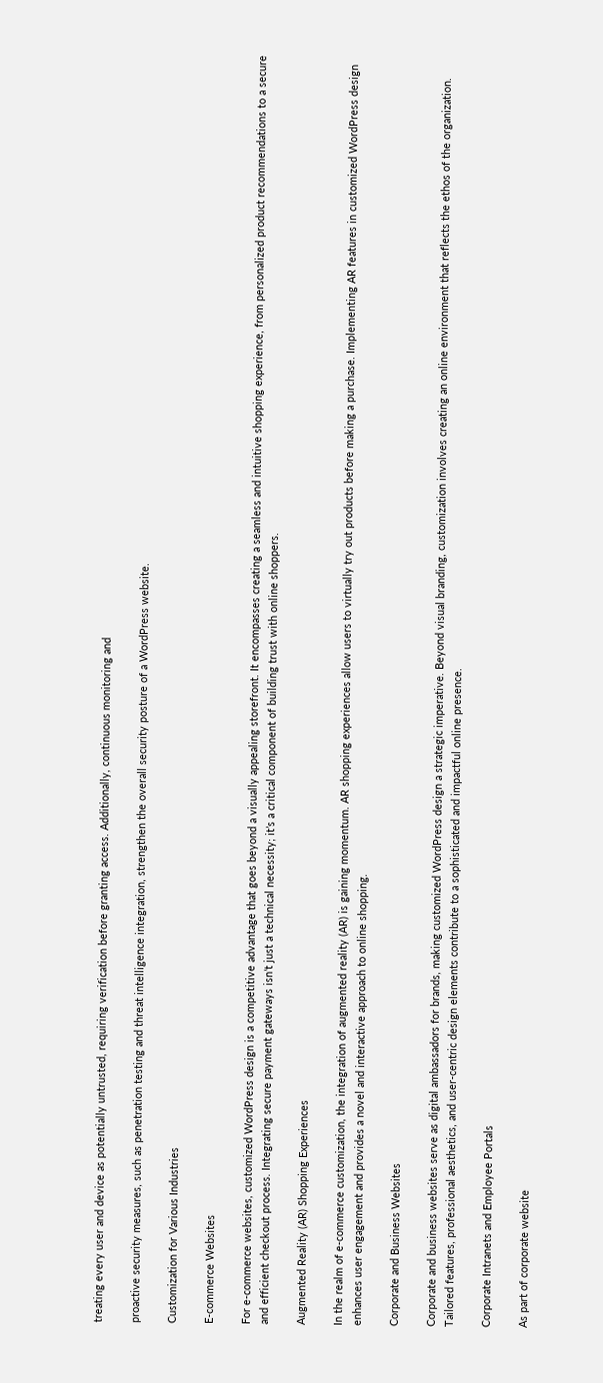treating every user and device as potentially untrusted, requiring verification before granting access. Additionally, continuous monitoring and

proactive security measures, such as penetration testing and threat intelligence integration, strengthen the overall security posture of a WordPress website.

Customization for Various Industries

E-commerce Websites

For e-commerce websites, customized WordPress design is a competitive advantage that goes beyond a visually appealing storefront. It encompasses creating a seamless and intuitive shopping experience, from personalized product recommendations to a secure and efficient checkout process. Integrating secure payment gateways isn’t just a technical necessity; it’s a critical component of building trust with online shoppers.

Augmented Reality (AR) Shopping Experiences

In the realm of e-commerce customization, the integration of augmented reality (AR) is gaining momentum. AR shopping experiences allow users to virtually try out products before making a purchase. Implementing AR features in customized WordPress design enhances user engagement and provides a novel and interactive approach to online shopping.

Corporate and Business Websites

Corporate and business websites serve as digital ambassadors for brands, making customized WordPress design a strategic imperative. Beyond visual branding, customization involves creating an online environment that reflects the ethos of the organization. Tailored features, professional aesthetics, and user-centric design elements contribute to a sophisticated and impactful online presence.

Corporate Intranets and Employee Portals

As part of corporate website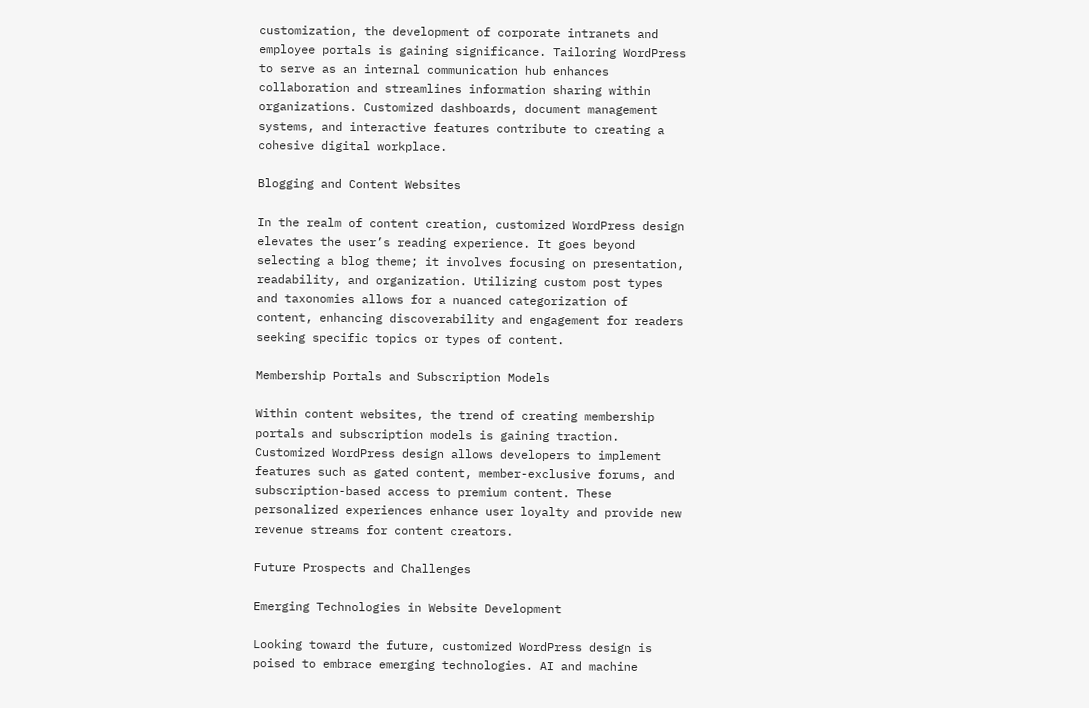customization, the development of corporate intranets and employee portals is gaining significance. Tailoring WordPress to serve as an internal communication hub enhances collaboration and streamlines information sharing within organizations. Customized dashboards, document management systems, and interactive features contribute to creating a cohesive digital workplace.

Blogging and Content Websites

In the realm of content creation, customized WordPress design elevates the user’s reading experience. It goes beyond selecting a blog theme; it involves focusing on presentation, readability, and organization. Utilizing custom post types and taxonomies allows for a nuanced categorization of content, enhancing discoverability and engagement for readers seeking specific topics or types of content.

Membership Portals and Subscription Models

Within content websites, the trend of creating membership portals and subscription models is gaining traction. Customized WordPress design allows developers to implement features such as gated content, member-exclusive forums, and subscription-based access to premium content. These personalized experiences enhance user loyalty and provide new revenue streams for content creators.

Future Prospects and Challenges

Emerging Technologies in Website Development

Looking toward the future, customized WordPress design is poised to embrace emerging technologies. AI and machine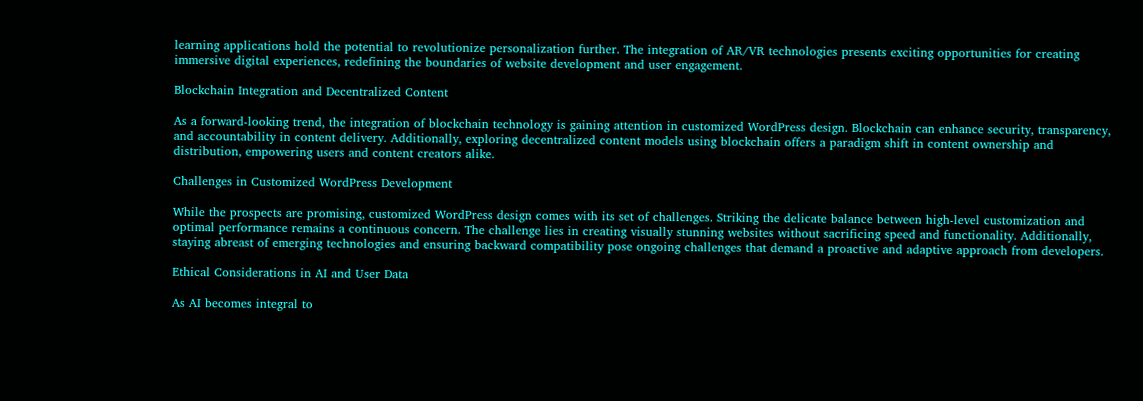learning applications hold the potential to revolutionize personalization further. The integration of AR/VR technologies presents exciting opportunities for creating immersive digital experiences, redefining the boundaries of website development and user engagement.

Blockchain Integration and Decentralized Content

As a forward-looking trend, the integration of blockchain technology is gaining attention in customized WordPress design. Blockchain can enhance security, transparency, and accountability in content delivery. Additionally, exploring decentralized content models using blockchain offers a paradigm shift in content ownership and distribution, empowering users and content creators alike.

Challenges in Customized WordPress Development

While the prospects are promising, customized WordPress design comes with its set of challenges. Striking the delicate balance between high-level customization and optimal performance remains a continuous concern. The challenge lies in creating visually stunning websites without sacrificing speed and functionality. Additionally, staying abreast of emerging technologies and ensuring backward compatibility pose ongoing challenges that demand a proactive and adaptive approach from developers.

Ethical Considerations in AI and User Data

As AI becomes integral to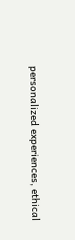personalized experiences, ethical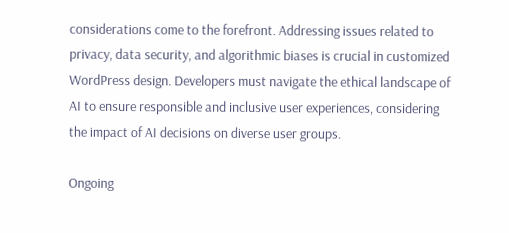considerations come to the forefront. Addressing issues related to privacy, data security, and algorithmic biases is crucial in customized WordPress design. Developers must navigate the ethical landscape of AI to ensure responsible and inclusive user experiences, considering the impact of AI decisions on diverse user groups.

Ongoing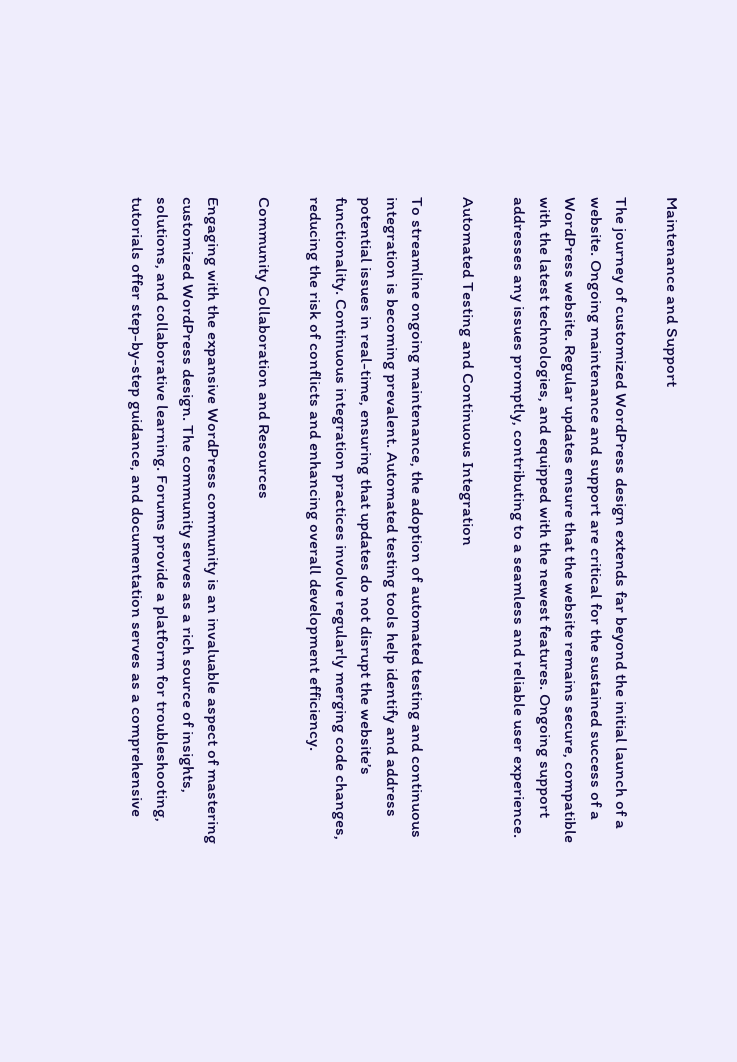Maintenance and Support

The journey of customized WordPress design extends far beyond the initial launch of a website. Ongoing maintenance and support are critical for the sustained success of a WordPress website. Regular updates ensure that the website remains secure, compatible with the latest technologies, and equipped with the newest features. Ongoing support addresses any issues promptly, contributing to a seamless and reliable user experience.

Automated Testing and Continuous Integration

To streamline ongoing maintenance, the adoption of automated testing and continuous integration is becoming prevalent. Automated testing tools help identify and address potential issues in real-time, ensuring that updates do not disrupt the website’s functionality. Continuous integration practices involve regularly merging code changes, reducing the risk of conflicts and enhancing overall development efficiency.

Community Collaboration and Resources

Engaging with the expansive WordPress community is an invaluable aspect of mastering customized WordPress design. The community serves as a rich source of insights, solutions, and collaborative learning. Forums provide a platform for troubleshooting, tutorials offer step-by-step guidance, and documentation serves as a comprehensive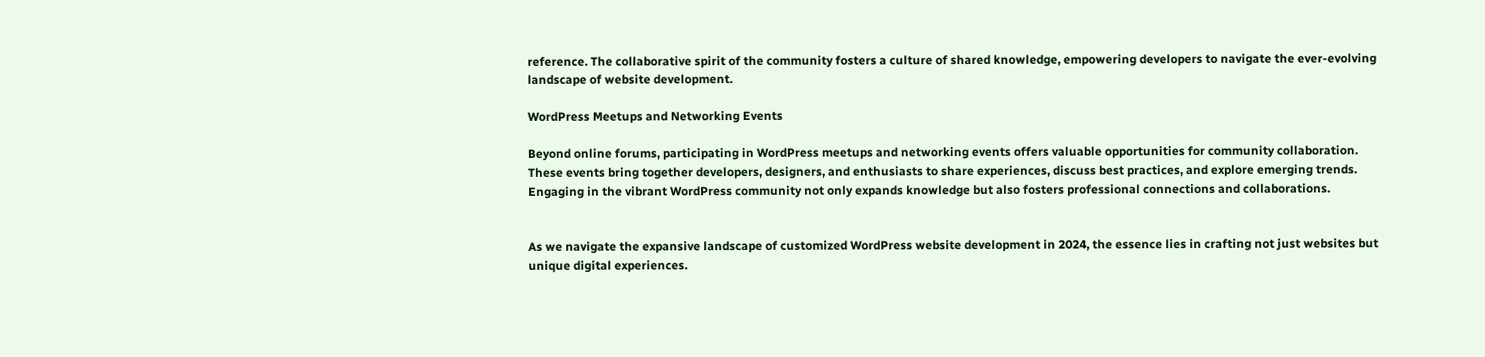reference. The collaborative spirit of the community fosters a culture of shared knowledge, empowering developers to navigate the ever-evolving landscape of website development.

WordPress Meetups and Networking Events

Beyond online forums, participating in WordPress meetups and networking events offers valuable opportunities for community collaboration. These events bring together developers, designers, and enthusiasts to share experiences, discuss best practices, and explore emerging trends. Engaging in the vibrant WordPress community not only expands knowledge but also fosters professional connections and collaborations.


As we navigate the expansive landscape of customized WordPress website development in 2024, the essence lies in crafting not just websites but unique digital experiences.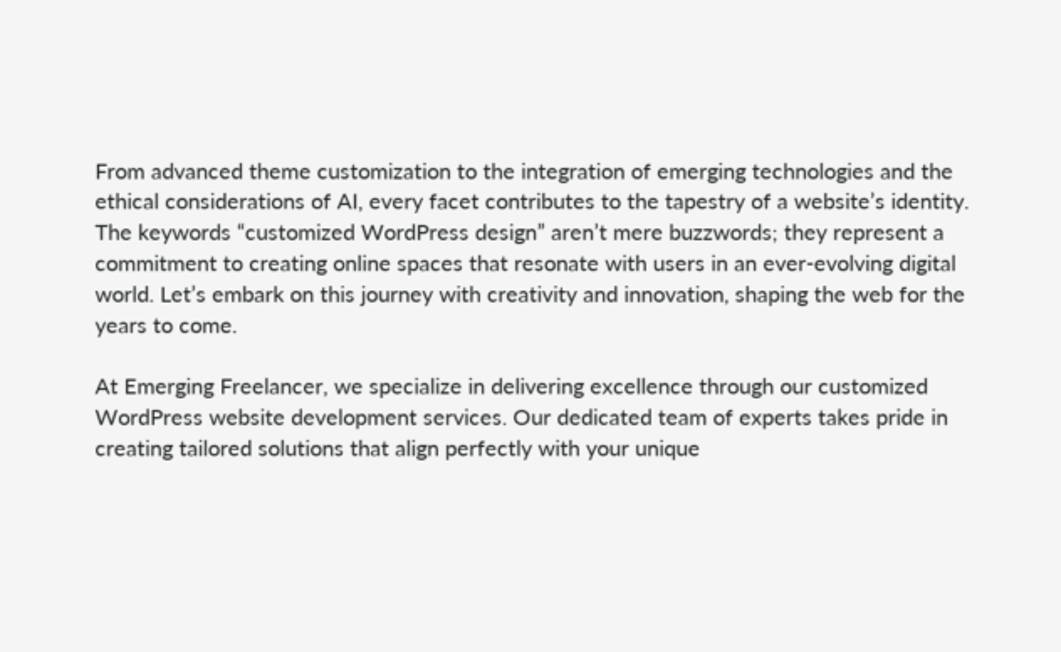From advanced theme customization to the integration of emerging technologies and the ethical considerations of AI, every facet contributes to the tapestry of a website’s identity. The keywords “customized WordPress design” aren’t mere buzzwords; they represent a commitment to creating online spaces that resonate with users in an ever-evolving digital world. Let’s embark on this journey with creativity and innovation, shaping the web for the years to come.

At Emerging Freelancer, we specialize in delivering excellence through our customized WordPress website development services. Our dedicated team of experts takes pride in creating tailored solutions that align perfectly with your unique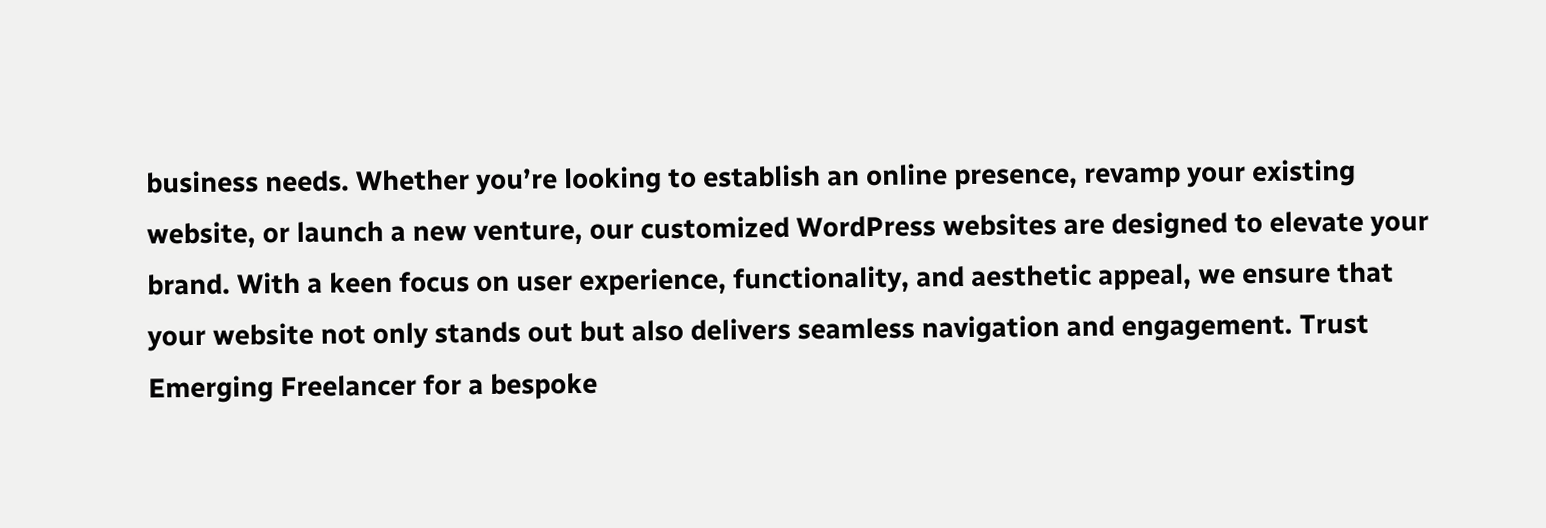business needs. Whether you’re looking to establish an online presence, revamp your existing website, or launch a new venture, our customized WordPress websites are designed to elevate your brand. With a keen focus on user experience, functionality, and aesthetic appeal, we ensure that your website not only stands out but also delivers seamless navigation and engagement. Trust Emerging Freelancer for a bespoke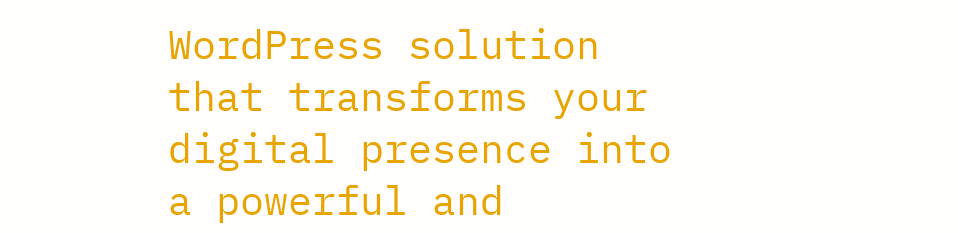WordPress solution that transforms your digital presence into a powerful and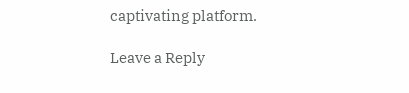captivating platform.

Leave a Reply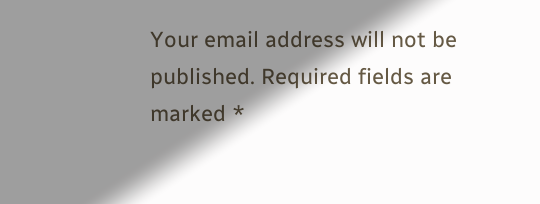Your email address will not be published. Required fields are marked *